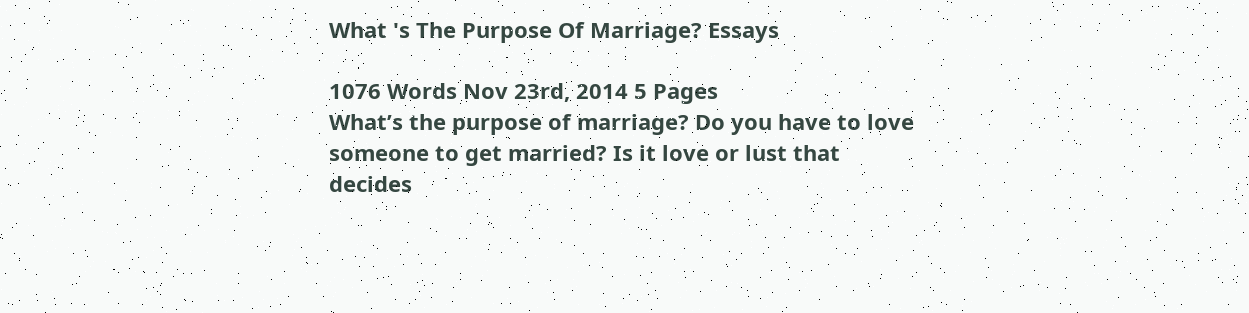What 's The Purpose Of Marriage? Essays

1076 Words Nov 23rd, 2014 5 Pages
What’s the purpose of marriage? Do you have to love someone to get married? Is it love or lust that decides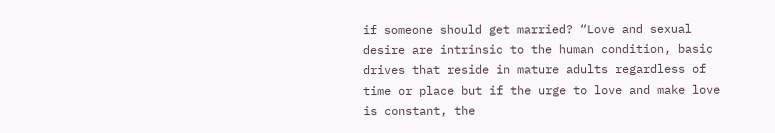if someone should get married? “Love and sexual desire are intrinsic to the human condition, basic drives that reside in mature adults regardless of time or place but if the urge to love and make love is constant, the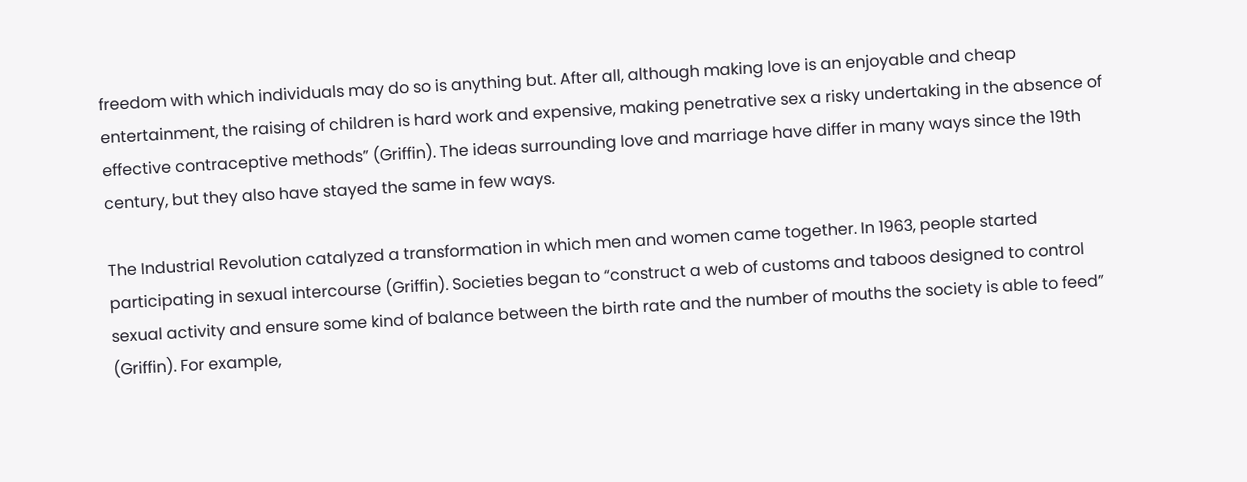freedom with which individuals may do so is anything but. After all, although making love is an enjoyable and cheap entertainment, the raising of children is hard work and expensive, making penetrative sex a risky undertaking in the absence of effective contraceptive methods” (Griffin). The ideas surrounding love and marriage have differ in many ways since the 19th century, but they also have stayed the same in few ways.

The Industrial Revolution catalyzed a transformation in which men and women came together. In 1963, people started participating in sexual intercourse (Griffin). Societies began to “construct a web of customs and taboos designed to control sexual activity and ensure some kind of balance between the birth rate and the number of mouths the society is able to feed” (Griffin). For example,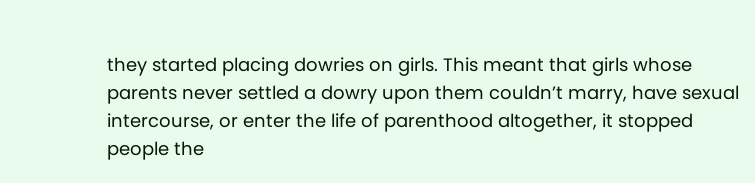they started placing dowries on girls. This meant that girls whose parents never settled a dowry upon them couldn’t marry, have sexual intercourse, or enter the life of parenthood altogether, it stopped people the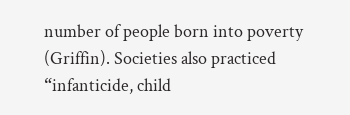number of people born into poverty (Griffin). Societies also practiced “infanticide, child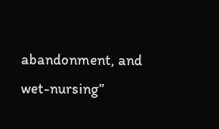abandonment, and wet-nursing”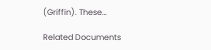(Griffin). These…

Related Documents